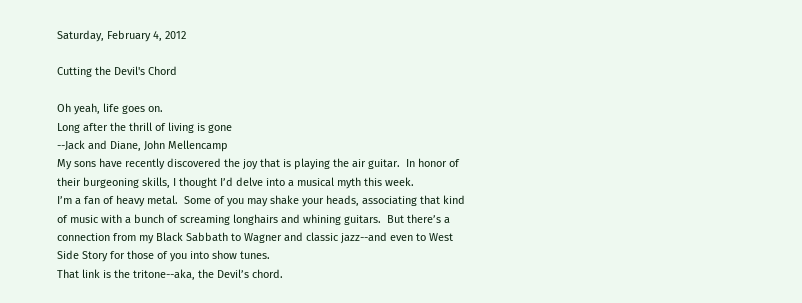Saturday, February 4, 2012

Cutting the Devil's Chord

Oh yeah, life goes on.
Long after the thrill of living is gone
--Jack and Diane, John Mellencamp
My sons have recently discovered the joy that is playing the air guitar.  In honor of their burgeoning skills, I thought I’d delve into a musical myth this week.
I’m a fan of heavy metal.  Some of you may shake your heads, associating that kind of music with a bunch of screaming longhairs and whining guitars.  But there’s a connection from my Black Sabbath to Wagner and classic jazz--and even to West Side Story for those of you into show tunes.
That link is the tritone--aka, the Devil’s chord.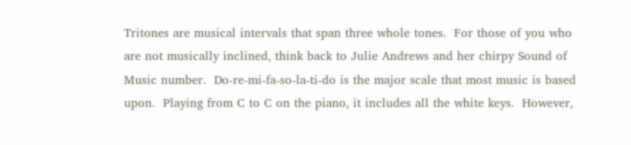Tritones are musical intervals that span three whole tones.  For those of you who are not musically inclined, think back to Julie Andrews and her chirpy Sound of Music number.  Do-re-mi-fa-so-la-ti-do is the major scale that most music is based upon.  Playing from C to C on the piano, it includes all the white keys.  However,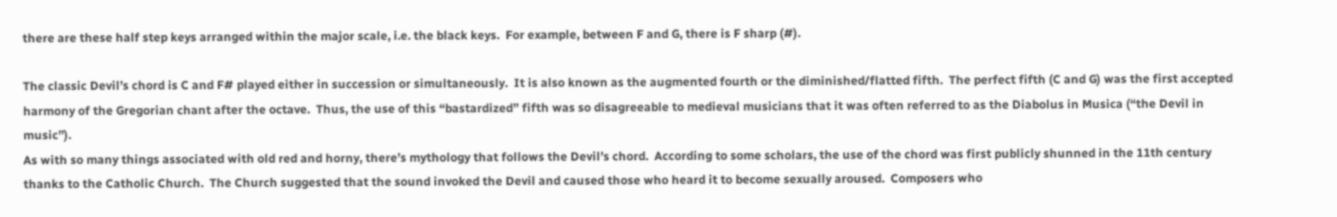there are these half step keys arranged within the major scale, i.e. the black keys.  For example, between F and G, there is F sharp (#).

The classic Devil’s chord is C and F# played either in succession or simultaneously.  It is also known as the augmented fourth or the diminished/flatted fifth.  The perfect fifth (C and G) was the first accepted harmony of the Gregorian chant after the octave.  Thus, the use of this “bastardized” fifth was so disagreeable to medieval musicians that it was often referred to as the Diabolus in Musica (“the Devil in music”).
As with so many things associated with old red and horny, there’s mythology that follows the Devil’s chord.  According to some scholars, the use of the chord was first publicly shunned in the 11th century thanks to the Catholic Church.  The Church suggested that the sound invoked the Devil and caused those who heard it to become sexually aroused.  Composers who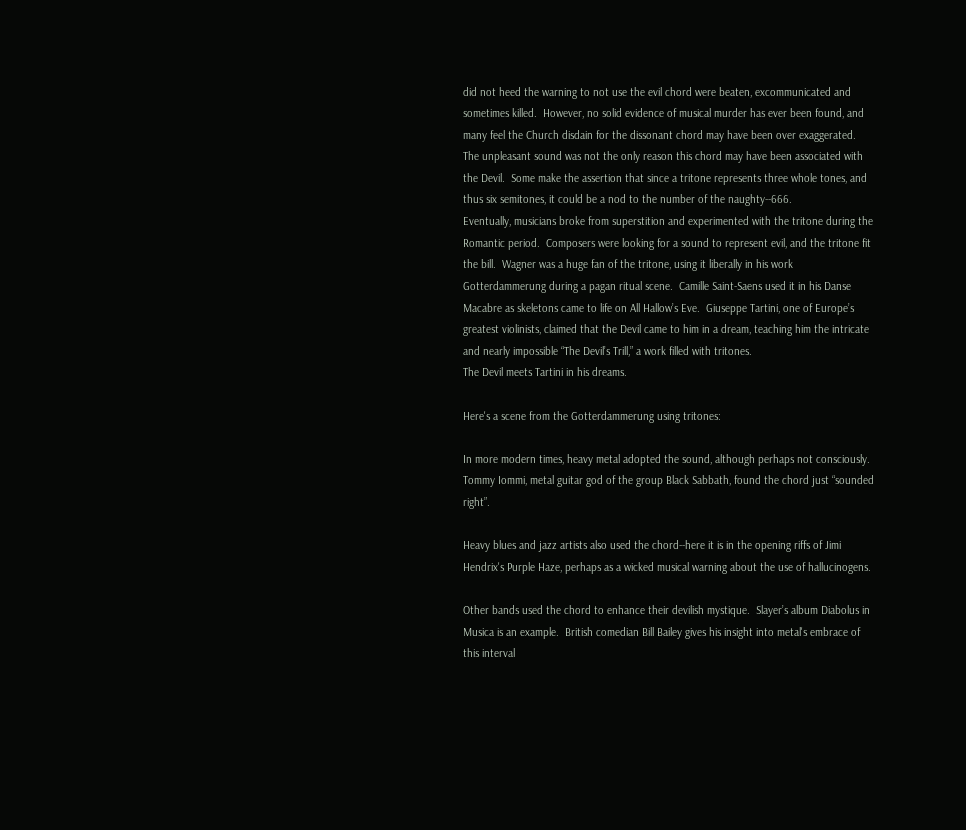did not heed the warning to not use the evil chord were beaten, excommunicated and sometimes killed.  However, no solid evidence of musical murder has ever been found, and many feel the Church disdain for the dissonant chord may have been over exaggerated.
The unpleasant sound was not the only reason this chord may have been associated with the Devil.  Some make the assertion that since a tritone represents three whole tones, and thus six semitones, it could be a nod to the number of the naughty--666.
Eventually, musicians broke from superstition and experimented with the tritone during the Romantic period.  Composers were looking for a sound to represent evil, and the tritone fit the bill.  Wagner was a huge fan of the tritone, using it liberally in his work Gotterdammerung during a pagan ritual scene.  Camille Saint-Saens used it in his Danse Macabre as skeletons came to life on All Hallow’s Eve.  Giuseppe Tartini, one of Europe’s greatest violinists, claimed that the Devil came to him in a dream, teaching him the intricate and nearly impossible “The Devil’s Trill,” a work filled with tritones.
The Devil meets Tartini in his dreams.

Here's a scene from the Gotterdammerung using tritones:

In more modern times, heavy metal adopted the sound, although perhaps not consciously.  Tommy Iommi, metal guitar god of the group Black Sabbath, found the chord just “sounded right”.

Heavy blues and jazz artists also used the chord--here it is in the opening riffs of Jimi Hendrix's Purple Haze, perhaps as a wicked musical warning about the use of hallucinogens.

Other bands used the chord to enhance their devilish mystique.  Slayer’s album Diabolus in Musica is an example.  British comedian Bill Bailey gives his insight into metal's embrace of this interval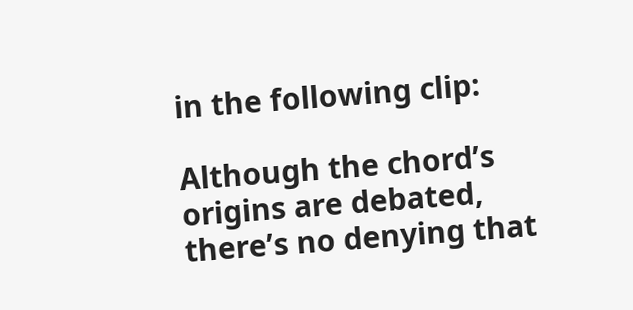in the following clip:

Although the chord’s origins are debated, there’s no denying that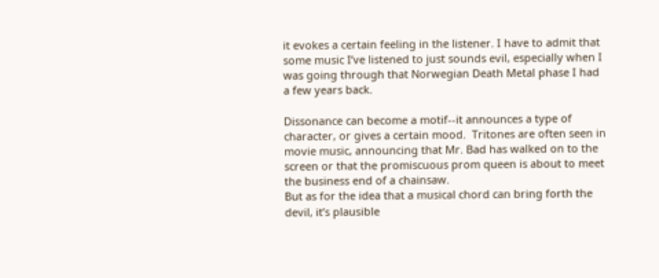it evokes a certain feeling in the listener. I have to admit that some music I’ve listened to just sounds evil, especially when I was going through that Norwegian Death Metal phase I had a few years back.

Dissonance can become a motif--it announces a type of character, or gives a certain mood.  Tritones are often seen in movie music, announcing that Mr. Bad has walked on to the screen or that the promiscuous prom queen is about to meet the business end of a chainsaw.
But as for the idea that a musical chord can bring forth the devil, it’s plausible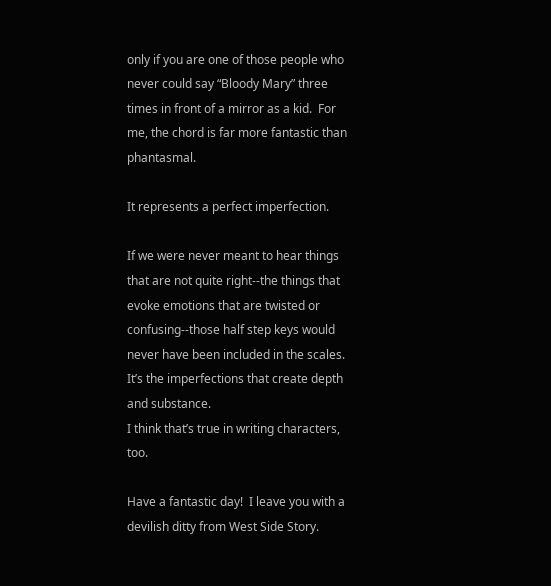only if you are one of those people who never could say “Bloody Mary” three times in front of a mirror as a kid.  For me, the chord is far more fantastic than phantasmal.

It represents a perfect imperfection.

If we were never meant to hear things that are not quite right--the things that evoke emotions that are twisted or confusing--those half step keys would never have been included in the scales.
It’s the imperfections that create depth and substance.
I think that’s true in writing characters, too.

Have a fantastic day!  I leave you with a devilish ditty from West Side Story.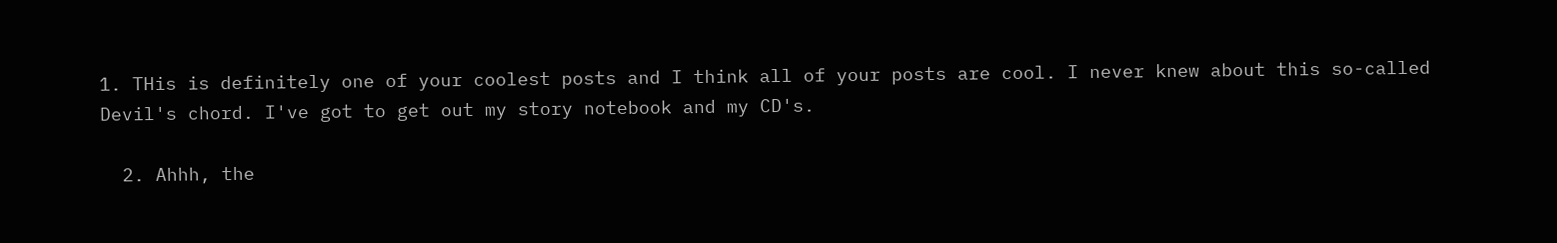1. THis is definitely one of your coolest posts and I think all of your posts are cool. I never knew about this so-called Devil's chord. I've got to get out my story notebook and my CD's.

  2. Ahhh, the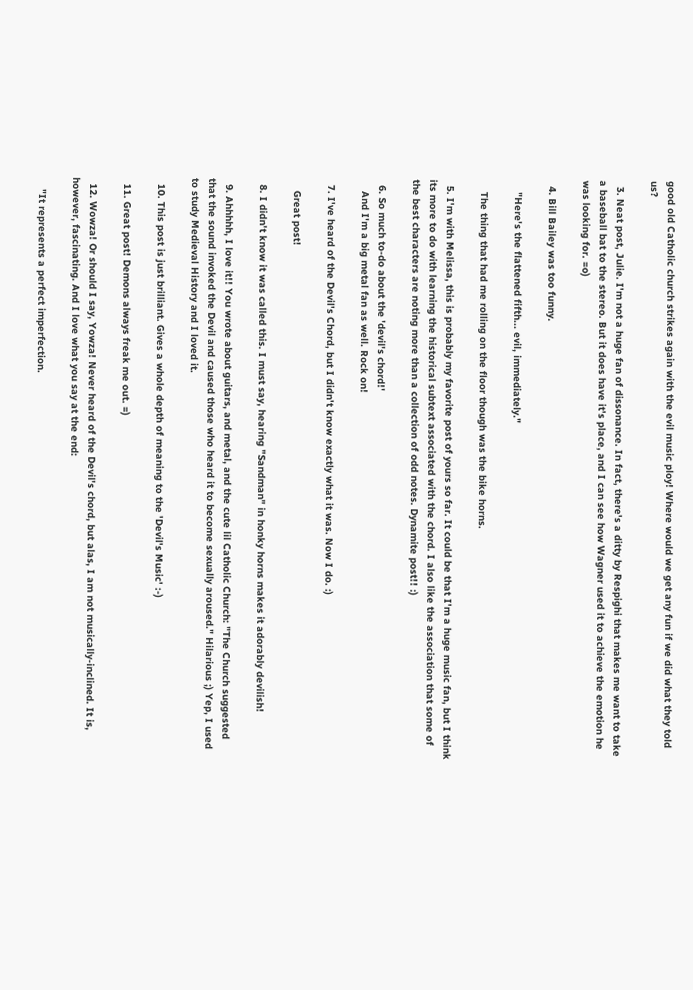good old Catholic church strikes again with the evil music ploy! Where would we get any fun if we did what they told us?

  3. Neat post, Julie. I'm not a huge fan of dissonance. In fact, there's a ditty by Respighi that makes me want to take a baseball bat to the stereo. But it does have it's place, and I can see how Wagner used it to achieve the emotion he was looking for. =o)

  4. Bill Bailey was too funny.

    "Here's the flattened fifth... evil, immediately."

    The thing that had me rolling on the floor though was the bike horns.

  5. I'm with Melissa, this is probably my favorite post of yours so far. It could be that I'm a huge music fan, but I think its more to do with learning the historical subtext associated with the chord. I also like the association that some of the best characters are noting more than a collection of odd notes. Dynamite post!! :)

  6. So much to-do about the 'devil's chord!'
    And I'm a big metal fan as well. Rock on!

  7. I've heard of the Devil's Chord, but I didn't know exactly what it was. Now I do. :)

    Great post!

  8. I didn't know it was called this. I must say, hearing "Sandman" in honky horns makes it adorably devilish!

  9. Ahhhhh, I love it!! You wrote about guitars, and metal, and the cute lil Catholic Church: "The Church suggested that the sound invoked the Devil and caused those who heard it to become sexually aroused." Hilarious ;) Yep, I used to study Medieval History and I loved it.

  10. This post is just brilliant. Gives a whole depth of meaning to the 'Devil's Music' :-)

  11. Great post! Demons always freak me out. =)

  12. Wowza! Or should I say, Yowza! Never heard of the Devil's chord, but alas, I am not musically-inclined. It is, however, fascinating. And I love what you say at the end:

    "It represents a perfect imperfection.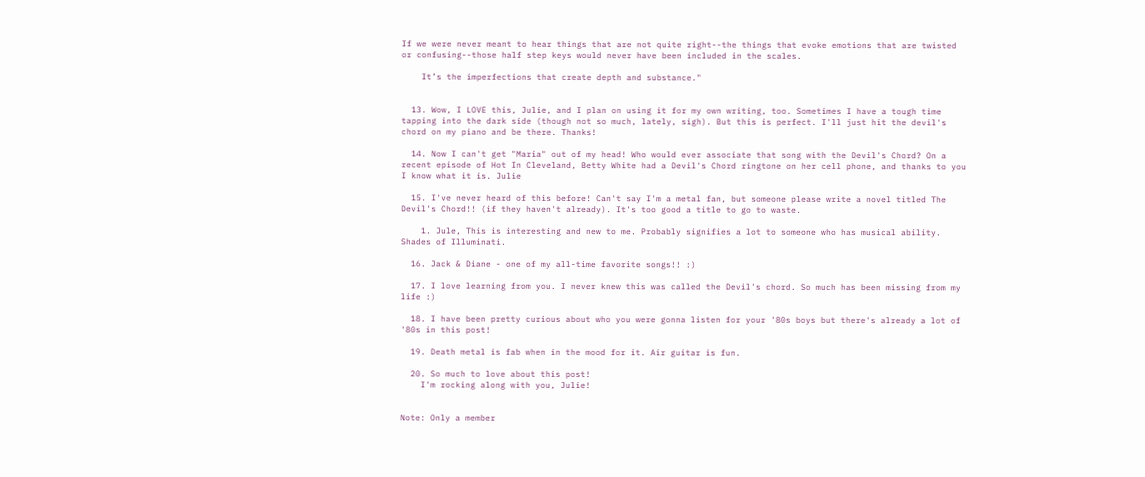If we were never meant to hear things that are not quite right--the things that evoke emotions that are twisted or confusing--those half step keys would never have been included in the scales.

    It’s the imperfections that create depth and substance."


  13. Wow, I LOVE this, Julie, and I plan on using it for my own writing, too. Sometimes I have a tough time tapping into the dark side (though not so much, lately, sigh). But this is perfect. I'll just hit the devil's chord on my piano and be there. Thanks!

  14. Now I can't get "Maria" out of my head! Who would ever associate that song with the Devil's Chord? On a recent episode of Hot In Cleveland, Betty White had a Devil's Chord ringtone on her cell phone, and thanks to you I know what it is. Julie

  15. I've never heard of this before! Can't say I'm a metal fan, but someone please write a novel titled The Devil's Chord!! (if they haven't already). It's too good a title to go to waste.

    1. Jule, This is interesting and new to me. Probably signifies a lot to someone who has musical ability. Shades of Illuminati.

  16. Jack & Diane - one of my all-time favorite songs!! :)

  17. I love learning from you. I never knew this was called the Devil's chord. So much has been missing from my life :)

  18. I have been pretty curious about who you were gonna listen for your '80s boys but there's already a lot of '80s in this post!

  19. Death metal is fab when in the mood for it. Air guitar is fun.

  20. So much to love about this post!
    I'm rocking along with you, Julie!


Note: Only a member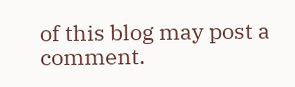of this blog may post a comment.